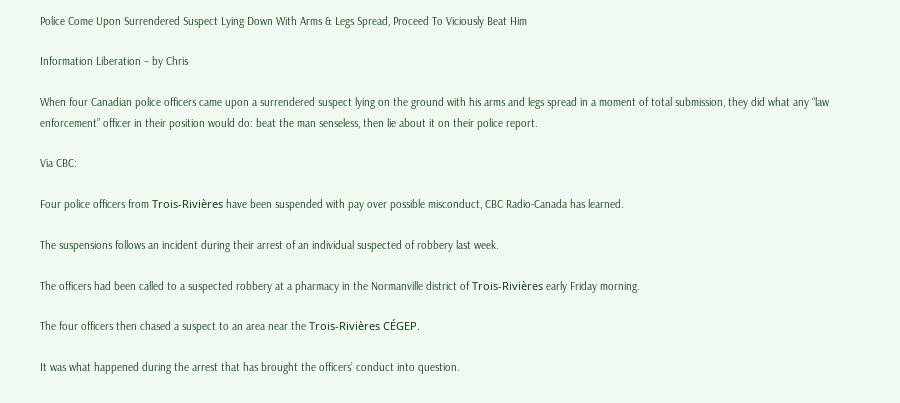Police Come Upon Surrendered Suspect Lying Down With Arms & Legs Spread, Proceed To Viciously Beat Him

Information Liberation – by Chris

When four Canadian police officers came upon a surrendered suspect lying on the ground with his arms and legs spread in a moment of total submission, they did what any “law enforcement” officer in their position would do: beat the man senseless, then lie about it on their police report.

Via CBC:

Four police officers from Trois-Rivières have been suspended with pay over possible misconduct, CBC Radio-Canada has learned.

The suspensions follows an incident during their arrest of an individual suspected of robbery last week.

The officers had been called to a suspected robbery at a pharmacy in the Normanville district of Trois-Rivières early Friday morning.

The four officers then chased a suspect to an area near the Trois-Rivières CÉGEP.

It was what happened during the arrest that has brought the officers’ conduct into question.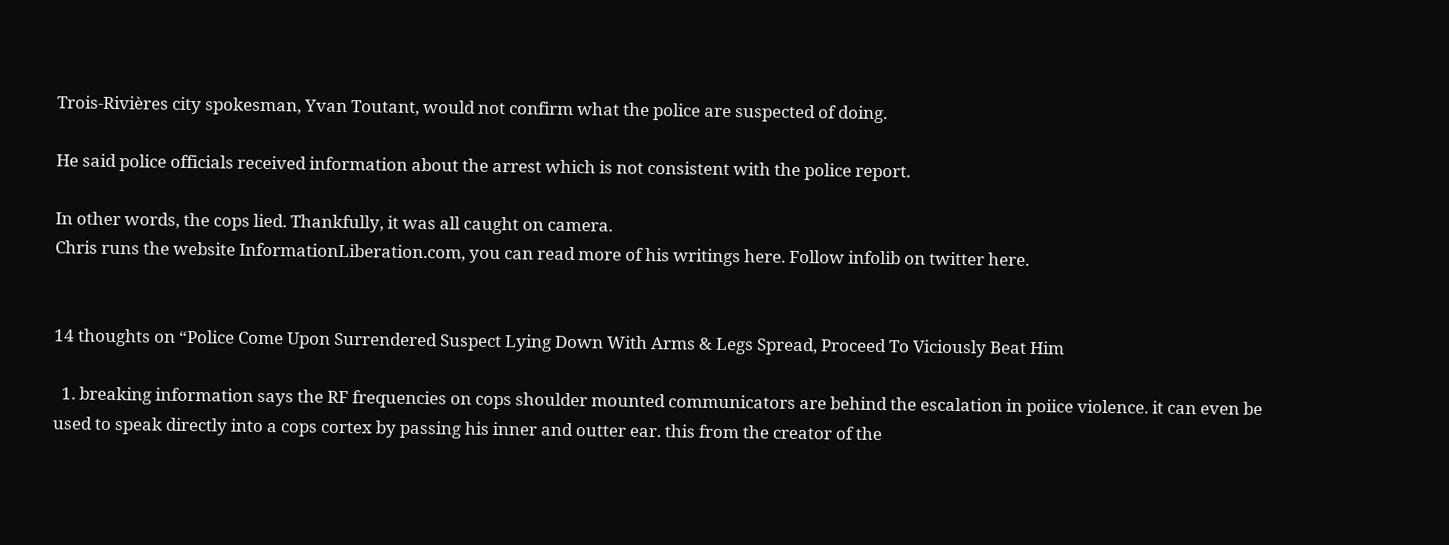Trois-Rivières city spokesman, Yvan Toutant, would not confirm what the police are suspected of doing.

He said police officials received information about the arrest which is not consistent with the police report.

In other words, the cops lied. Thankfully, it was all caught on camera.
Chris runs the website InformationLiberation.com, you can read more of his writings here. Follow infolib on twitter here.


14 thoughts on “Police Come Upon Surrendered Suspect Lying Down With Arms & Legs Spread, Proceed To Viciously Beat Him

  1. breaking information says the RF frequencies on cops shoulder mounted communicators are behind the escalation in poiice violence. it can even be used to speak directly into a cops cortex by passing his inner and outter ear. this from the creator of the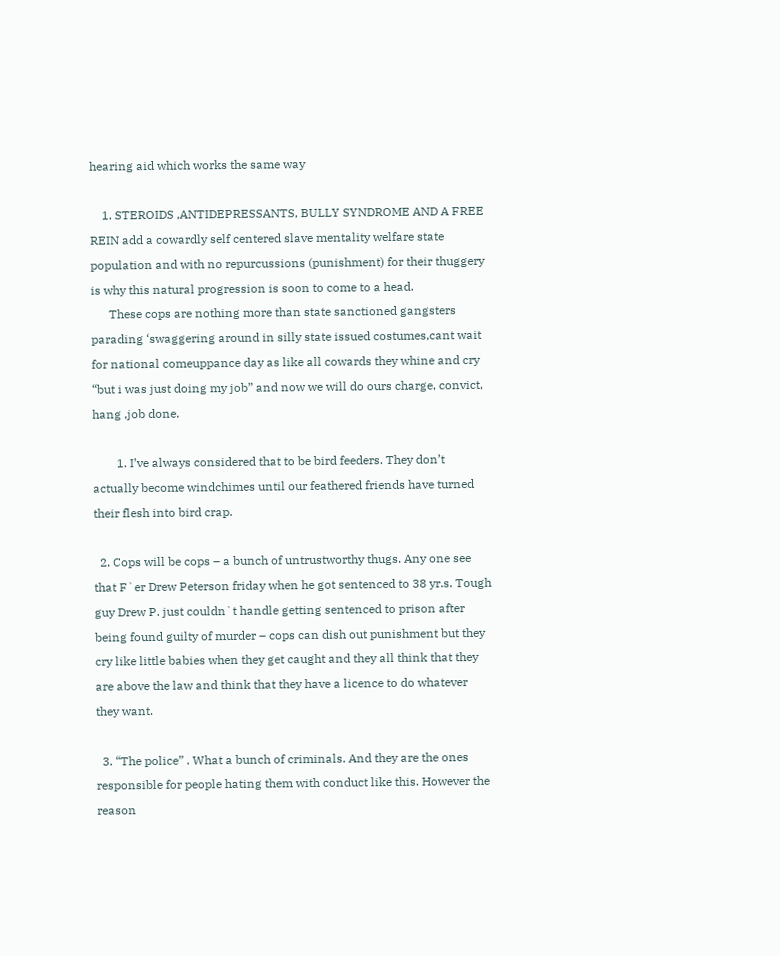hearing aid which works the same way

    1. STEROIDS ,ANTIDEPRESSANTS, BULLY SYNDROME AND A FREE REIN add a cowardly self centered slave mentality welfare state population and with no repurcussions (punishment) for their thuggery is why this natural progression is soon to come to a head.
      These cops are nothing more than state sanctioned gangsters parading ‘swaggering around in silly state issued costumes,cant wait for national comeuppance day as like all cowards they whine and cry “but i was just doing my job” and now we will do ours charge, convict, hang ,job done.

        1. I’ve always considered that to be bird feeders. They don’t actually become windchimes until our feathered friends have turned their flesh into bird crap.

  2. Cops will be cops – a bunch of untrustworthy thugs. Any one see that F`er Drew Peterson friday when he got sentenced to 38 yr.s. Tough guy Drew P. just couldn`t handle getting sentenced to prison after being found guilty of murder – cops can dish out punishment but they cry like little babies when they get caught and they all think that they are above the law and think that they have a licence to do whatever they want.

  3. “The police” . What a bunch of criminals. And they are the ones responsible for people hating them with conduct like this. However the reason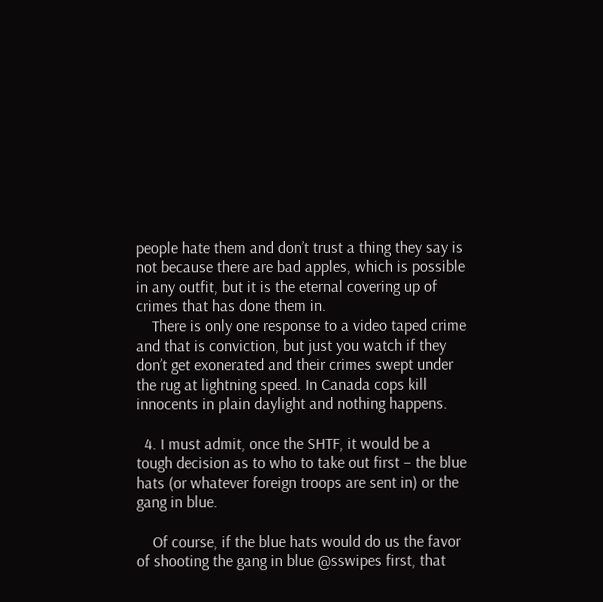people hate them and don’t trust a thing they say is not because there are bad apples, which is possible in any outfit, but it is the eternal covering up of crimes that has done them in.
    There is only one response to a video taped crime and that is conviction, but just you watch if they don’t get exonerated and their crimes swept under the rug at lightning speed. In Canada cops kill innocents in plain daylight and nothing happens.

  4. I must admit, once the SHTF, it would be a tough decision as to who to take out first – the blue hats (or whatever foreign troops are sent in) or the gang in blue.

    Of course, if the blue hats would do us the favor of shooting the gang in blue @sswipes first, that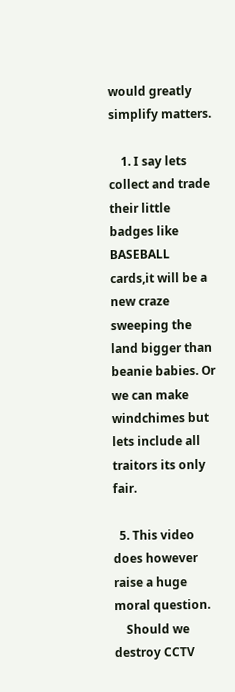would greatly simplify matters.

    1. I say lets collect and trade their little badges like BASEBALL cards,it will be a new craze sweeping the land bigger than beanie babies. Or we can make windchimes but lets include all traitors its only fair.

  5. This video does however raise a huge moral question.
    Should we destroy CCTV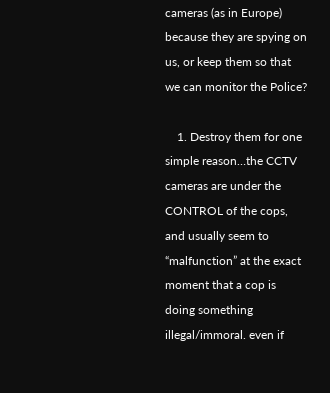cameras (as in Europe) because they are spying on us, or keep them so that we can monitor the Police?

    1. Destroy them for one simple reason…the CCTV cameras are under the CONTROL of the cops, and usually seem to “malfunction” at the exact moment that a cop is doing something illegal/immoral. even if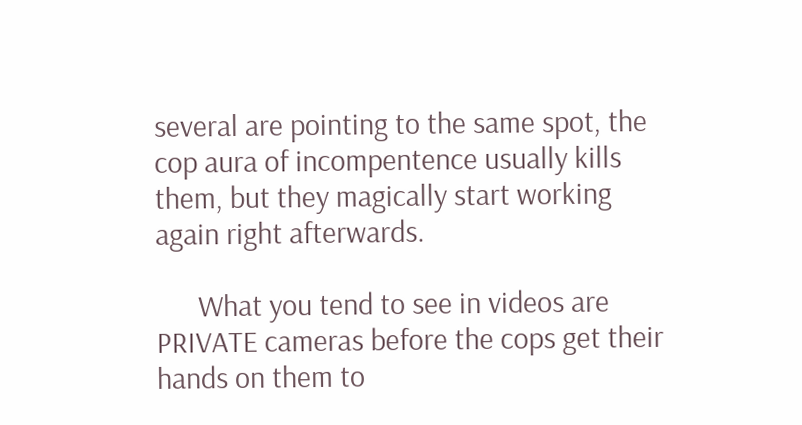several are pointing to the same spot, the cop aura of incompentence usually kills them, but they magically start working again right afterwards.

      What you tend to see in videos are PRIVATE cameras before the cops get their hands on them to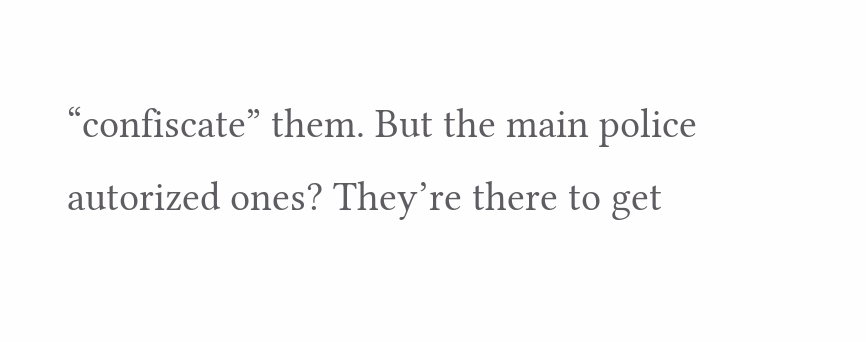“confiscate” them. But the main police autorized ones? They’re there to get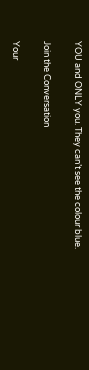YOU and ONLY you. They can’t see the colour blue.

Join the Conversation

Your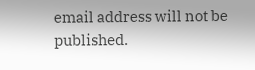email address will not be published.